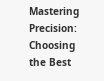Mastering Precision: Choosing the Best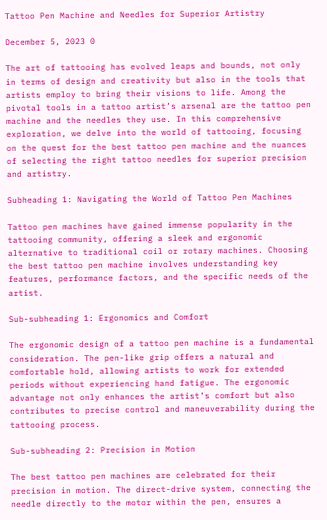Tattoo Pen Machine and Needles for Superior Artistry

December 5, 2023 0

The art of tattooing has evolved leaps and bounds, not only in terms of design and creativity but also in the tools that artists employ to bring their visions to life. Among the pivotal tools in a tattoo artist’s arsenal are the tattoo pen machine and the needles they use. In this comprehensive exploration, we delve into the world of tattooing, focusing on the quest for the best tattoo pen machine and the nuances of selecting the right tattoo needles for superior precision and artistry.

Subheading 1: Navigating the World of Tattoo Pen Machines

Tattoo pen machines have gained immense popularity in the tattooing community, offering a sleek and ergonomic alternative to traditional coil or rotary machines. Choosing the best tattoo pen machine involves understanding key features, performance factors, and the specific needs of the artist.

Sub-subheading 1: Ergonomics and Comfort

The ergonomic design of a tattoo pen machine is a fundamental consideration. The pen-like grip offers a natural and comfortable hold, allowing artists to work for extended periods without experiencing hand fatigue. The ergonomic advantage not only enhances the artist’s comfort but also contributes to precise control and maneuverability during the tattooing process.

Sub-subheading 2: Precision in Motion

The best tattoo pen machines are celebrated for their precision in motion. The direct-drive system, connecting the needle directly to the motor within the pen, ensures a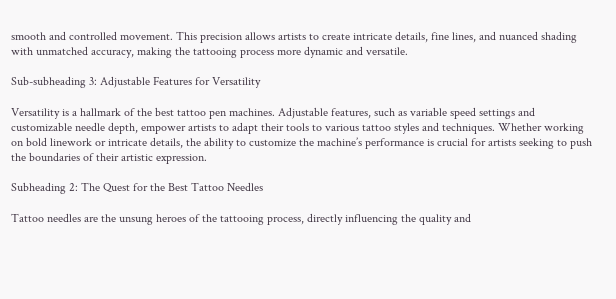smooth and controlled movement. This precision allows artists to create intricate details, fine lines, and nuanced shading with unmatched accuracy, making the tattooing process more dynamic and versatile.

Sub-subheading 3: Adjustable Features for Versatility

Versatility is a hallmark of the best tattoo pen machines. Adjustable features, such as variable speed settings and customizable needle depth, empower artists to adapt their tools to various tattoo styles and techniques. Whether working on bold linework or intricate details, the ability to customize the machine’s performance is crucial for artists seeking to push the boundaries of their artistic expression.

Subheading 2: The Quest for the Best Tattoo Needles

Tattoo needles are the unsung heroes of the tattooing process, directly influencing the quality and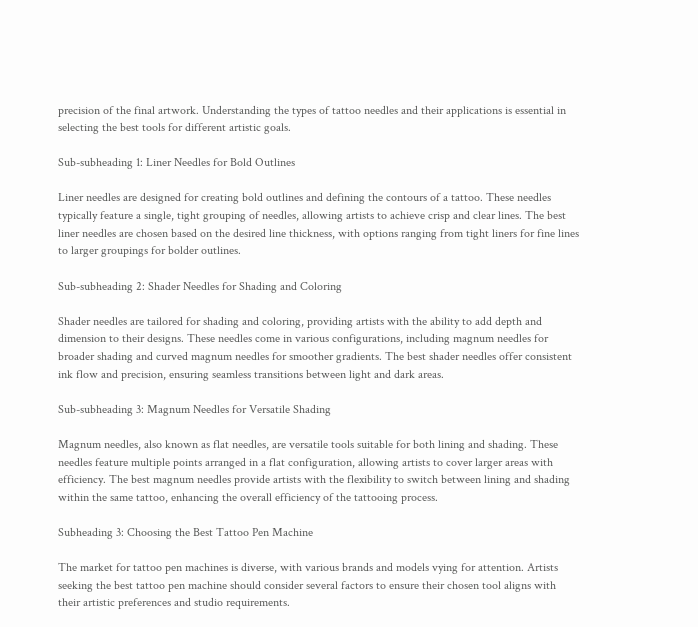precision of the final artwork. Understanding the types of tattoo needles and their applications is essential in selecting the best tools for different artistic goals.

Sub-subheading 1: Liner Needles for Bold Outlines

Liner needles are designed for creating bold outlines and defining the contours of a tattoo. These needles typically feature a single, tight grouping of needles, allowing artists to achieve crisp and clear lines. The best liner needles are chosen based on the desired line thickness, with options ranging from tight liners for fine lines to larger groupings for bolder outlines.

Sub-subheading 2: Shader Needles for Shading and Coloring

Shader needles are tailored for shading and coloring, providing artists with the ability to add depth and dimension to their designs. These needles come in various configurations, including magnum needles for broader shading and curved magnum needles for smoother gradients. The best shader needles offer consistent ink flow and precision, ensuring seamless transitions between light and dark areas.

Sub-subheading 3: Magnum Needles for Versatile Shading

Magnum needles, also known as flat needles, are versatile tools suitable for both lining and shading. These needles feature multiple points arranged in a flat configuration, allowing artists to cover larger areas with efficiency. The best magnum needles provide artists with the flexibility to switch between lining and shading within the same tattoo, enhancing the overall efficiency of the tattooing process.

Subheading 3: Choosing the Best Tattoo Pen Machine

The market for tattoo pen machines is diverse, with various brands and models vying for attention. Artists seeking the best tattoo pen machine should consider several factors to ensure their chosen tool aligns with their artistic preferences and studio requirements.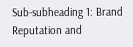Sub-subheading 1: Brand Reputation and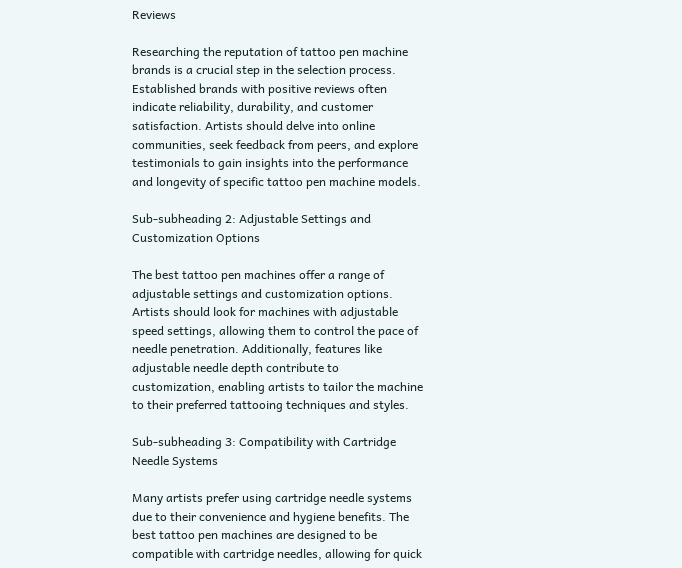Reviews

Researching the reputation of tattoo pen machine brands is a crucial step in the selection process. Established brands with positive reviews often indicate reliability, durability, and customer satisfaction. Artists should delve into online communities, seek feedback from peers, and explore testimonials to gain insights into the performance and longevity of specific tattoo pen machine models.

Sub-subheading 2: Adjustable Settings and Customization Options

The best tattoo pen machines offer a range of adjustable settings and customization options. Artists should look for machines with adjustable speed settings, allowing them to control the pace of needle penetration. Additionally, features like adjustable needle depth contribute to customization, enabling artists to tailor the machine to their preferred tattooing techniques and styles.

Sub-subheading 3: Compatibility with Cartridge Needle Systems

Many artists prefer using cartridge needle systems due to their convenience and hygiene benefits. The best tattoo pen machines are designed to be compatible with cartridge needles, allowing for quick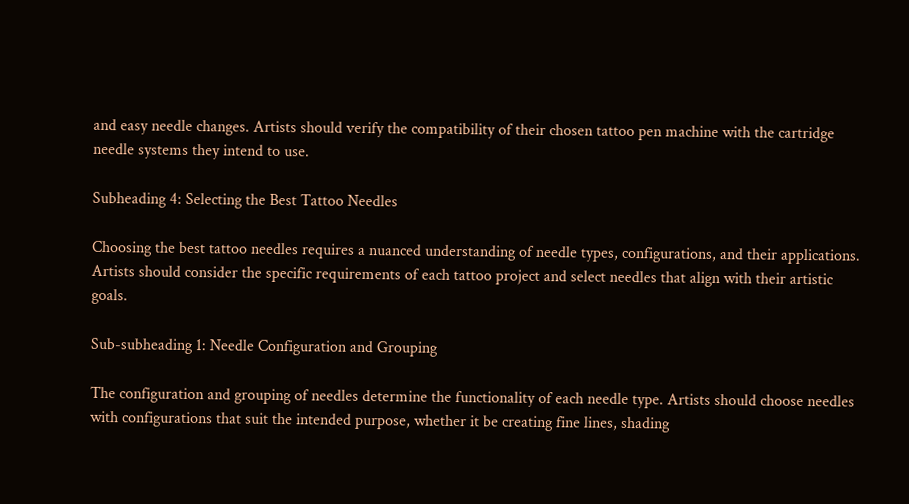and easy needle changes. Artists should verify the compatibility of their chosen tattoo pen machine with the cartridge needle systems they intend to use.

Subheading 4: Selecting the Best Tattoo Needles

Choosing the best tattoo needles requires a nuanced understanding of needle types, configurations, and their applications. Artists should consider the specific requirements of each tattoo project and select needles that align with their artistic goals.

Sub-subheading 1: Needle Configuration and Grouping

The configuration and grouping of needles determine the functionality of each needle type. Artists should choose needles with configurations that suit the intended purpose, whether it be creating fine lines, shading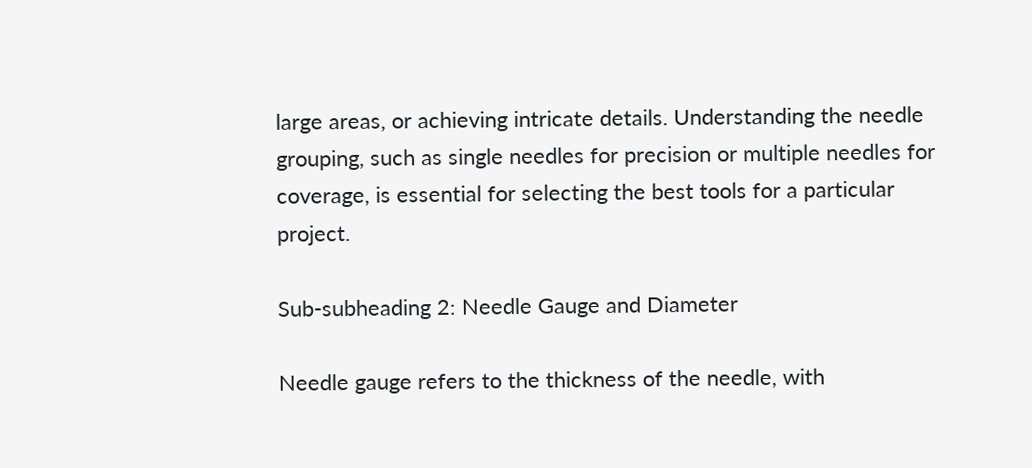large areas, or achieving intricate details. Understanding the needle grouping, such as single needles for precision or multiple needles for coverage, is essential for selecting the best tools for a particular project.

Sub-subheading 2: Needle Gauge and Diameter

Needle gauge refers to the thickness of the needle, with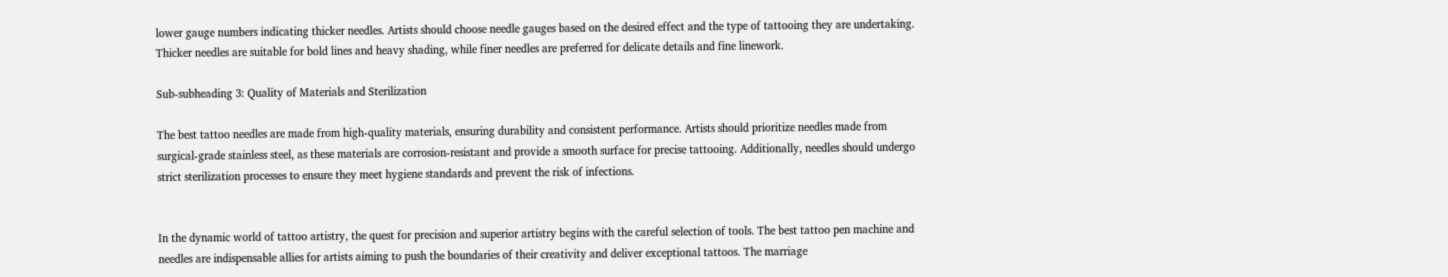lower gauge numbers indicating thicker needles. Artists should choose needle gauges based on the desired effect and the type of tattooing they are undertaking. Thicker needles are suitable for bold lines and heavy shading, while finer needles are preferred for delicate details and fine linework.

Sub-subheading 3: Quality of Materials and Sterilization

The best tattoo needles are made from high-quality materials, ensuring durability and consistent performance. Artists should prioritize needles made from surgical-grade stainless steel, as these materials are corrosion-resistant and provide a smooth surface for precise tattooing. Additionally, needles should undergo strict sterilization processes to ensure they meet hygiene standards and prevent the risk of infections.


In the dynamic world of tattoo artistry, the quest for precision and superior artistry begins with the careful selection of tools. The best tattoo pen machine and needles are indispensable allies for artists aiming to push the boundaries of their creativity and deliver exceptional tattoos. The marriage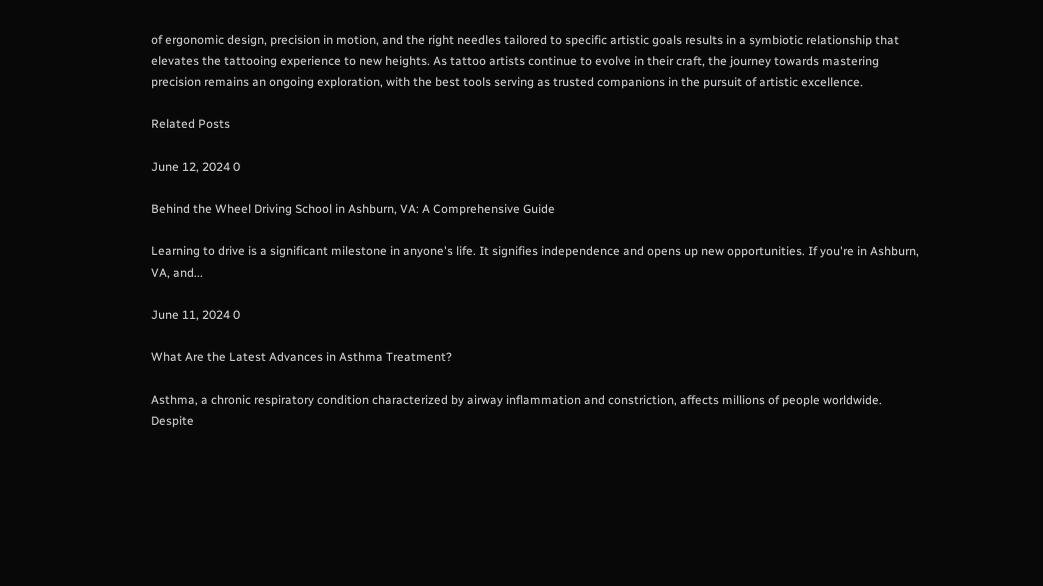of ergonomic design, precision in motion, and the right needles tailored to specific artistic goals results in a symbiotic relationship that elevates the tattooing experience to new heights. As tattoo artists continue to evolve in their craft, the journey towards mastering precision remains an ongoing exploration, with the best tools serving as trusted companions in the pursuit of artistic excellence.

Related Posts

June 12, 2024 0

Behind the Wheel Driving School in Ashburn, VA: A Comprehensive Guide

Learning to drive is a significant milestone in anyone's life. It signifies independence and opens up new opportunities. If you're in Ashburn, VA, and...

June 11, 2024 0

What Are the Latest Advances in Asthma Treatment?

Asthma, a chronic respiratory condition characterized by airway inflammation and constriction, affects millions of people worldwide. Despite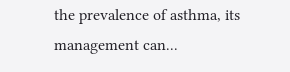the prevalence of asthma, its management can...